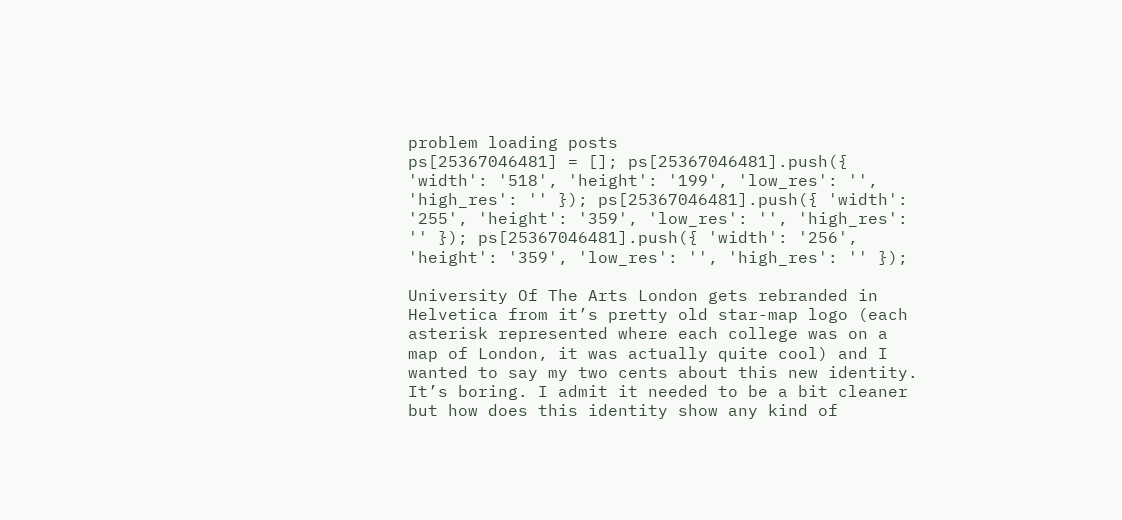problem loading posts
ps[25367046481] = []; ps[25367046481].push({ 'width': '518', 'height': '199', 'low_res': '', 'high_res': '' }); ps[25367046481].push({ 'width': '255', 'height': '359', 'low_res': '', 'high_res': '' }); ps[25367046481].push({ 'width': '256', 'height': '359', 'low_res': '', 'high_res': '' });

University Of The Arts London gets rebranded in Helvetica from it’s pretty old star-map logo (each asterisk represented where each college was on a map of London, it was actually quite cool) and I wanted to say my two cents about this new identity. It’s boring. I admit it needed to be a bit cleaner but how does this identity show any kind of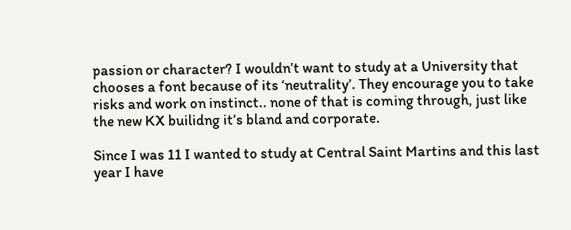passion or character? I wouldn’t want to study at a University that chooses a font because of its ‘neutrality’. They encourage you to take risks and work on instinct.. none of that is coming through, just like the new KX builidng it’s bland and corporate.

Since I was 11 I wanted to study at Central Saint Martins and this last year I have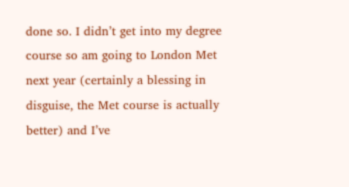done so. I didn’t get into my degree course so am going to London Met next year (certainly a blessing in disguise, the Met course is actually better) and I’ve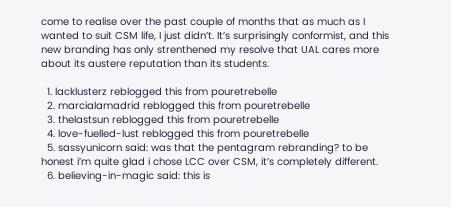come to realise over the past couple of months that as much as I wanted to suit CSM life, I just didn’t. It’s surprisingly conformist, and this new branding has only strenthened my resolve that UAL cares more about its austere reputation than its students.

  1. lacklusterz reblogged this from pouretrebelle
  2. marcialamadrid reblogged this from pouretrebelle
  3. thelastsun reblogged this from pouretrebelle
  4. love-fuelled-lust reblogged this from pouretrebelle
  5. sassyunicorn said: was that the pentagram rebranding? to be honest i’m quite glad i chose LCC over CSM, it’s completely different.
  6. believing-in-magic said: this is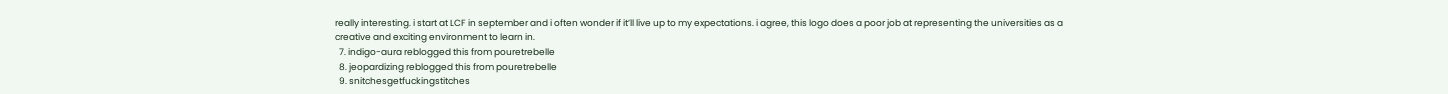really interesting. i start at LCF in september and i often wonder if it’ll live up to my expectations. i agree, this logo does a poor job at representing the universities as a creative and exciting environment to learn in.
  7. indigo-aura reblogged this from pouretrebelle
  8. jeopardizing reblogged this from pouretrebelle
  9. snitchesgetfuckingstitches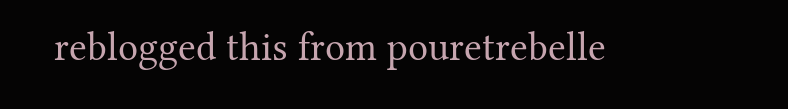reblogged this from pouretrebelle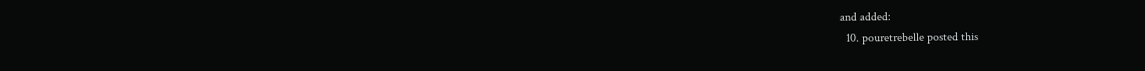and added:
  10. pouretrebelle posted this